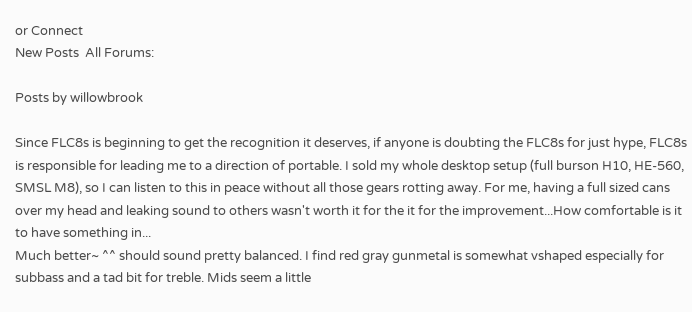or Connect
New Posts  All Forums:

Posts by willowbrook

Since FLC8s is beginning to get the recognition it deserves, if anyone is doubting the FLC8s for just hype, FLC8s is responsible for leading me to a direction of portable. I sold my whole desktop setup (full burson H10, HE-560, SMSL M8), so I can listen to this in peace without all those gears rotting away. For me, having a full sized cans over my head and leaking sound to others wasn't worth it for the it for the improvement...How comfortable is it to have something in...
Much better~ ^^ should sound pretty balanced. I find red gray gunmetal is somewhat vshaped especially for subbass and a tad bit for treble. Mids seem a little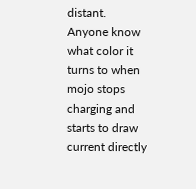distant.
Anyone know what color it turns to when mojo stops charging and starts to draw current directly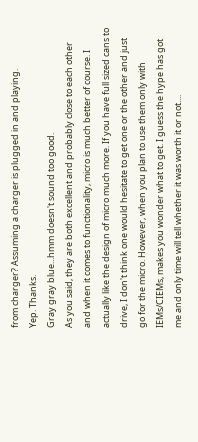from charger? Assuming a charger is plugged in and playing.
Yep. Thanks.
Gray gray blue...hmm doesn't sound too good.
As you said, they are both excellent and probably close to each other and when it comes to functionality, micro is much better of course. I actually like the design of micro much more. If you have full sized cans to drive, I don't think one would hesitate to get one or the other and just go for the micro. However, when you plan to use them only with IEMs/CIEMs, makes you wonder what to get. I guess the hype has got me and only time will tell whether it was worth it or not....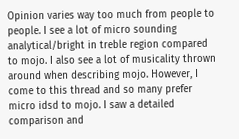Opinion varies way too much from people to people. I see a lot of micro sounding analytical/bright in treble region compared to mojo. I also see a lot of musicality thrown around when describing mojo. However, I come to this thread and so many prefer micro idsd to mojo. I saw a detailed comparison and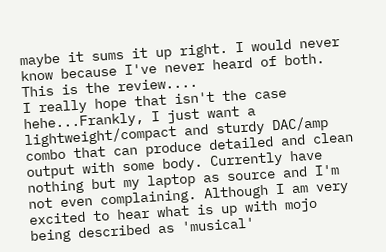maybe it sums it up right. I would never know because I've never heard of both. This is the review....
I really hope that isn't the case hehe...Frankly, I just want a lightweight/compact and sturdy DAC/amp combo that can produce detailed and clean output with some body. Currently have nothing but my laptop as source and I'm not even complaining. Although I am very excited to hear what is up with mojo being described as 'musical'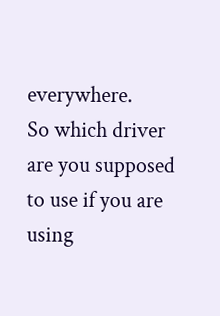everywhere.
So which driver are you supposed to use if you are using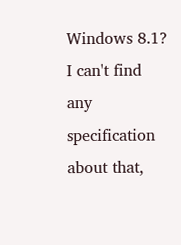Windows 8.1? I can't find any specification about that,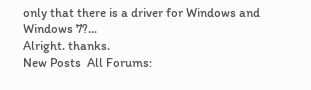only that there is a driver for Windows and Windows 7?...
Alright. thanks.
New Posts  All Forums: